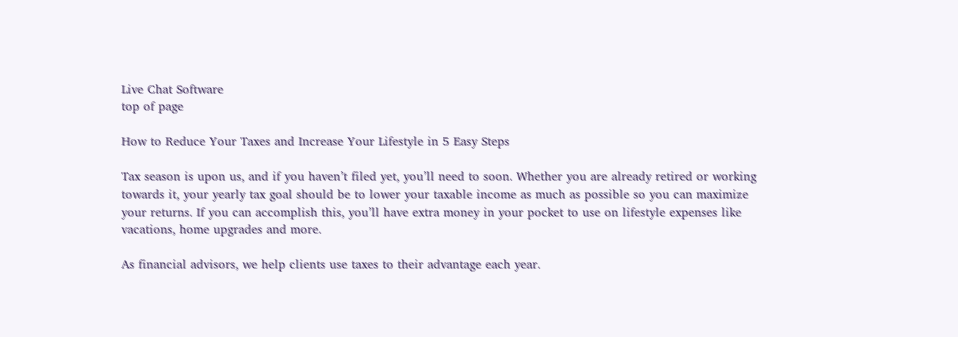Live Chat Software
top of page

How to Reduce Your Taxes and Increase Your Lifestyle in 5 Easy Steps

Tax season is upon us, and if you haven’t filed yet, you’ll need to soon. Whether you are already retired or working towards it, your yearly tax goal should be to lower your taxable income as much as possible so you can maximize your returns. If you can accomplish this, you’ll have extra money in your pocket to use on lifestyle expenses like vacations, home upgrades and more.

As financial advisors, we help clients use taxes to their advantage each year.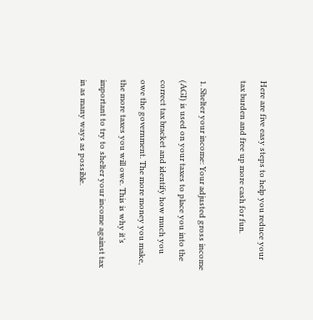Here are five easy steps to help you reduce your tax burden and free up more cash for fun.

1. Shelter your income: Your adjusted gross income (AGI) is used on your taxes to place you into the correct tax bracket and identify how much you owe the government. The more money you make, the more taxes you will owe. This is why it’s important to try to shelter your income against tax in as many ways as possible.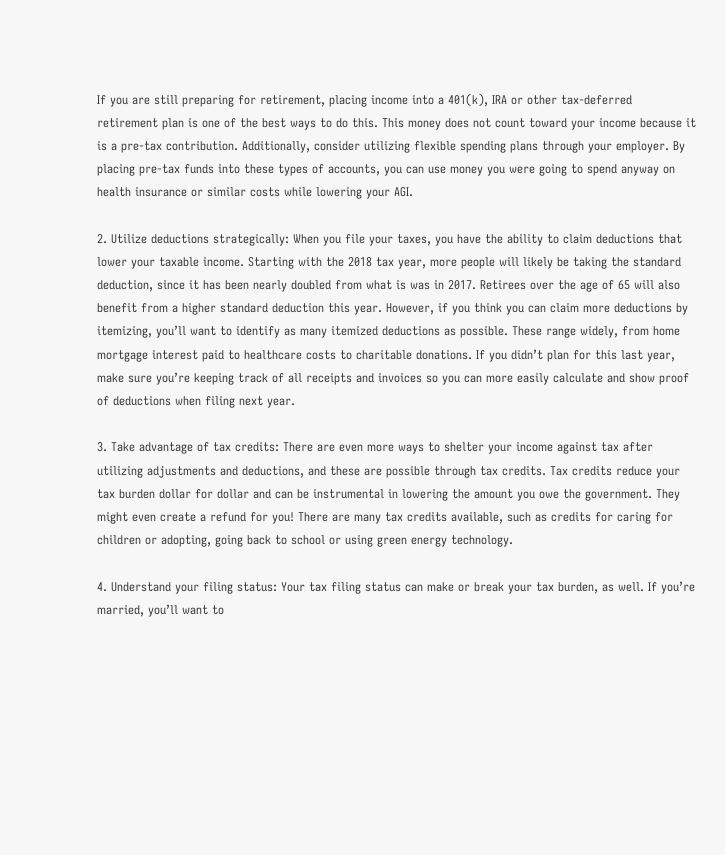If you are still preparing for retirement, placing income into a 401(k), IRA or other tax-deferred retirement plan is one of the best ways to do this. This money does not count toward your income because it is a pre-tax contribution. Additionally, consider utilizing flexible spending plans through your employer. By placing pre-tax funds into these types of accounts, you can use money you were going to spend anyway on health insurance or similar costs while lowering your AGI.

2. Utilize deductions strategically: When you file your taxes, you have the ability to claim deductions that lower your taxable income. Starting with the 2018 tax year, more people will likely be taking the standard deduction, since it has been nearly doubled from what is was in 2017. Retirees over the age of 65 will also benefit from a higher standard deduction this year. However, if you think you can claim more deductions by itemizing, you’ll want to identify as many itemized deductions as possible. These range widely, from home mortgage interest paid to healthcare costs to charitable donations. If you didn’t plan for this last year, make sure you’re keeping track of all receipts and invoices so you can more easily calculate and show proof of deductions when filing next year.

3. Take advantage of tax credits: There are even more ways to shelter your income against tax after utilizing adjustments and deductions, and these are possible through tax credits. Tax credits reduce your tax burden dollar for dollar and can be instrumental in lowering the amount you owe the government. They might even create a refund for you! There are many tax credits available, such as credits for caring for children or adopting, going back to school or using green energy technology.

4. Understand your filing status: Your tax filing status can make or break your tax burden, as well. If you’re married, you’ll want to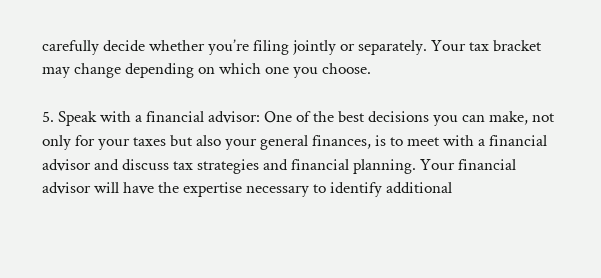carefully decide whether you’re filing jointly or separately. Your tax bracket may change depending on which one you choose.

5. Speak with a financial advisor: One of the best decisions you can make, not only for your taxes but also your general finances, is to meet with a financial advisor and discuss tax strategies and financial planning. Your financial advisor will have the expertise necessary to identify additional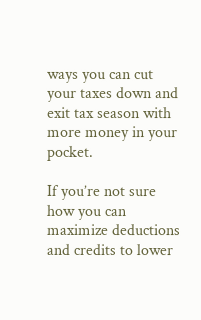ways you can cut your taxes down and exit tax season with more money in your pocket.

If you’re not sure how you can maximize deductions and credits to lower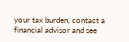your tax burden, contact a financial advisor and see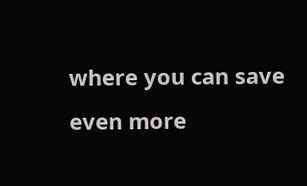where you can save even more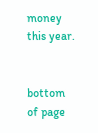money this year.


bottom of page